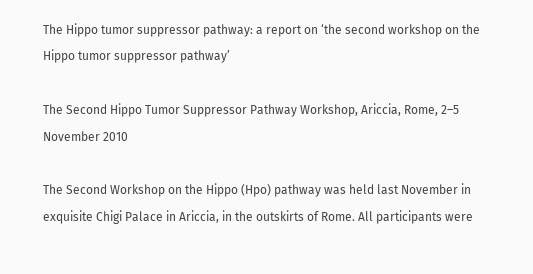The Hippo tumor suppressor pathway: a report on ‘the second workshop on the Hippo tumor suppressor pathway’

The Second Hippo Tumor Suppressor Pathway Workshop, Ariccia, Rome, 2–5 November 2010

The Second Workshop on the Hippo (Hpo) pathway was held last November in exquisite Chigi Palace in Ariccia, in the outskirts of Rome. All participants were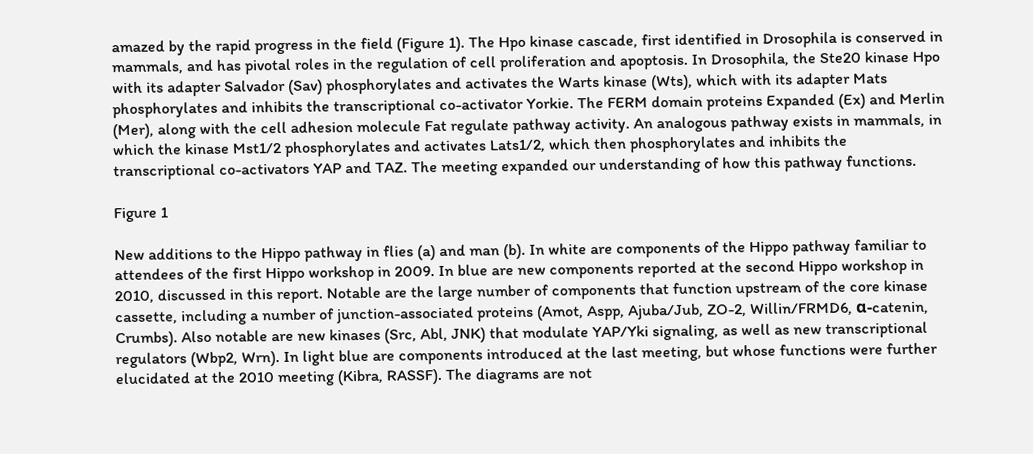amazed by the rapid progress in the field (Figure 1). The Hpo kinase cascade, first identified in Drosophila is conserved in mammals, and has pivotal roles in the regulation of cell proliferation and apoptosis. In Drosophila, the Ste20 kinase Hpo with its adapter Salvador (Sav) phosphorylates and activates the Warts kinase (Wts), which with its adapter Mats phosphorylates and inhibits the transcriptional co-activator Yorkie. The FERM domain proteins Expanded (Ex) and Merlin (Mer), along with the cell adhesion molecule Fat regulate pathway activity. An analogous pathway exists in mammals, in which the kinase Mst1/2 phosphorylates and activates Lats1/2, which then phosphorylates and inhibits the transcriptional co-activators YAP and TAZ. The meeting expanded our understanding of how this pathway functions.

Figure 1

New additions to the Hippo pathway in flies (a) and man (b). In white are components of the Hippo pathway familiar to attendees of the first Hippo workshop in 2009. In blue are new components reported at the second Hippo workshop in 2010, discussed in this report. Notable are the large number of components that function upstream of the core kinase cassette, including a number of junction-associated proteins (Amot, Aspp, Ajuba/Jub, ZO-2, Willin/FRMD6, α-catenin, Crumbs). Also notable are new kinases (Src, Abl, JNK) that modulate YAP/Yki signaling, as well as new transcriptional regulators (Wbp2, Wrn). In light blue are components introduced at the last meeting, but whose functions were further elucidated at the 2010 meeting (Kibra, RASSF). The diagrams are not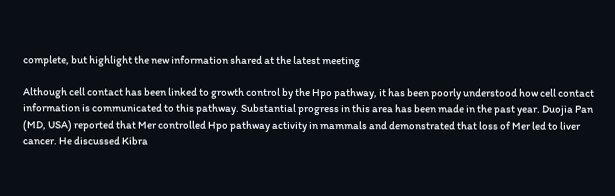complete, but highlight the new information shared at the latest meeting

Although cell contact has been linked to growth control by the Hpo pathway, it has been poorly understood how cell contact information is communicated to this pathway. Substantial progress in this area has been made in the past year. Duojia Pan (MD, USA) reported that Mer controlled Hpo pathway activity in mammals and demonstrated that loss of Mer led to liver cancer. He discussed Kibra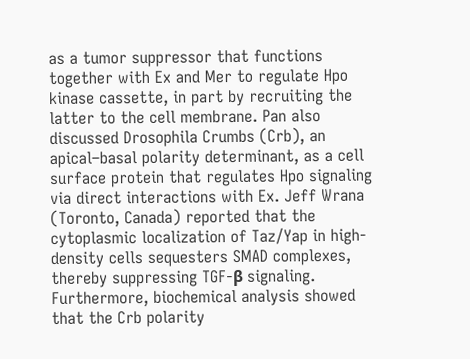as a tumor suppressor that functions together with Ex and Mer to regulate Hpo kinase cassette, in part by recruiting the latter to the cell membrane. Pan also discussed Drosophila Crumbs (Crb), an apical–basal polarity determinant, as a cell surface protein that regulates Hpo signaling via direct interactions with Ex. Jeff Wrana (Toronto, Canada) reported that the cytoplasmic localization of Taz/Yap in high-density cells sequesters SMAD complexes, thereby suppressing TGF-β signaling. Furthermore, biochemical analysis showed that the Crb polarity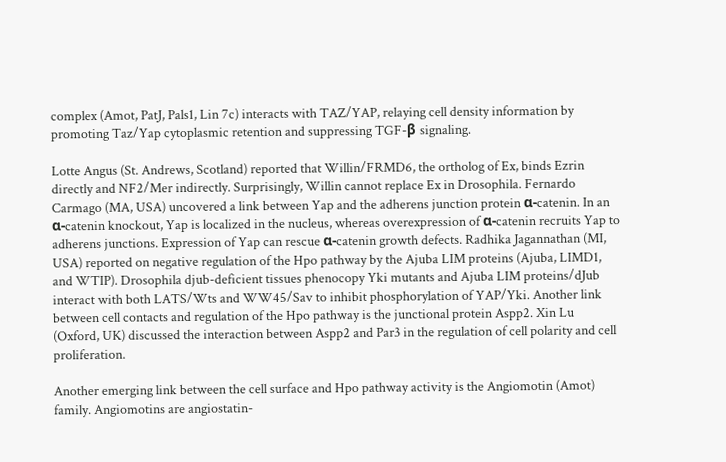complex (Amot, PatJ, Pals1, Lin 7c) interacts with TAZ/YAP, relaying cell density information by promoting Taz/Yap cytoplasmic retention and suppressing TGF-β signaling.

Lotte Angus (St. Andrews, Scotland) reported that Willin/FRMD6, the ortholog of Ex, binds Ezrin directly and NF2/Mer indirectly. Surprisingly, Willin cannot replace Ex in Drosophila. Fernardo Carmago (MA, USA) uncovered a link between Yap and the adherens junction protein α-catenin. In an α-catenin knockout, Yap is localized in the nucleus, whereas overexpression of α-catenin recruits Yap to adherens junctions. Expression of Yap can rescue α-catenin growth defects. Radhika Jagannathan (MI, USA) reported on negative regulation of the Hpo pathway by the Ajuba LIM proteins (Ajuba, LIMD1, and WTIP). Drosophila djub-deficient tissues phenocopy Yki mutants and Ajuba LIM proteins/dJub interact with both LATS/Wts and WW45/Sav to inhibit phosphorylation of YAP/Yki. Another link between cell contacts and regulation of the Hpo pathway is the junctional protein Aspp2. Xin Lu (Oxford, UK) discussed the interaction between Aspp2 and Par3 in the regulation of cell polarity and cell proliferation.

Another emerging link between the cell surface and Hpo pathway activity is the Angiomotin (Amot) family. Angiomotins are angiostatin-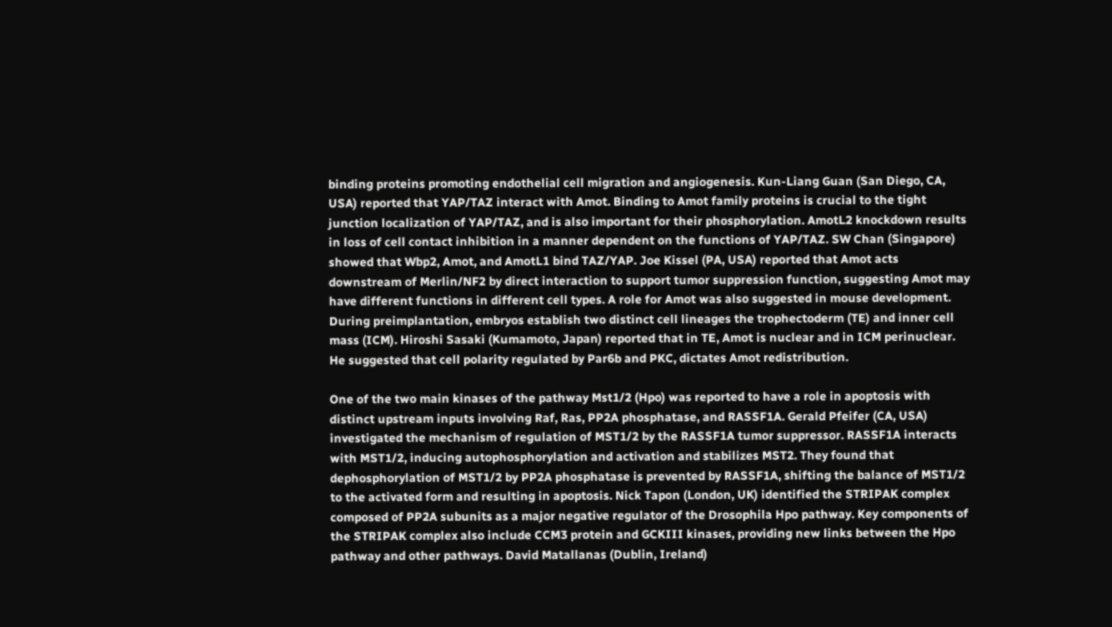binding proteins promoting endothelial cell migration and angiogenesis. Kun-Liang Guan (San Diego, CA, USA) reported that YAP/TAZ interact with Amot. Binding to Amot family proteins is crucial to the tight junction localization of YAP/TAZ, and is also important for their phosphorylation. AmotL2 knockdown results in loss of cell contact inhibition in a manner dependent on the functions of YAP/TAZ. SW Chan (Singapore) showed that Wbp2, Amot, and AmotL1 bind TAZ/YAP. Joe Kissel (PA, USA) reported that Amot acts downstream of Merlin/NF2 by direct interaction to support tumor suppression function, suggesting Amot may have different functions in different cell types. A role for Amot was also suggested in mouse development. During preimplantation, embryos establish two distinct cell lineages the trophectoderm (TE) and inner cell mass (ICM). Hiroshi Sasaki (Kumamoto, Japan) reported that in TE, Amot is nuclear and in ICM perinuclear. He suggested that cell polarity regulated by Par6b and PKC, dictates Amot redistribution.

One of the two main kinases of the pathway Mst1/2 (Hpo) was reported to have a role in apoptosis with distinct upstream inputs involving Raf, Ras, PP2A phosphatase, and RASSF1A. Gerald Pfeifer (CA, USA) investigated the mechanism of regulation of MST1/2 by the RASSF1A tumor suppressor. RASSF1A interacts with MST1/2, inducing autophosphorylation and activation and stabilizes MST2. They found that dephosphorylation of MST1/2 by PP2A phosphatase is prevented by RASSF1A, shifting the balance of MST1/2 to the activated form and resulting in apoptosis. Nick Tapon (London, UK) identified the STRIPAK complex composed of PP2A subunits as a major negative regulator of the Drosophila Hpo pathway. Key components of the STRIPAK complex also include CCM3 protein and GCKIII kinases, providing new links between the Hpo pathway and other pathways. David Matallanas (Dublin, Ireland)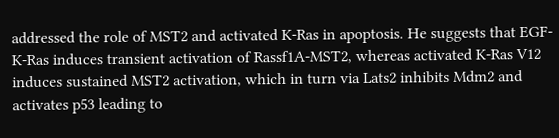addressed the role of MST2 and activated K-Ras in apoptosis. He suggests that EGF-K-Ras induces transient activation of Rassf1A-MST2, whereas activated K-Ras V12 induces sustained MST2 activation, which in turn via Lats2 inhibits Mdm2 and activates p53 leading to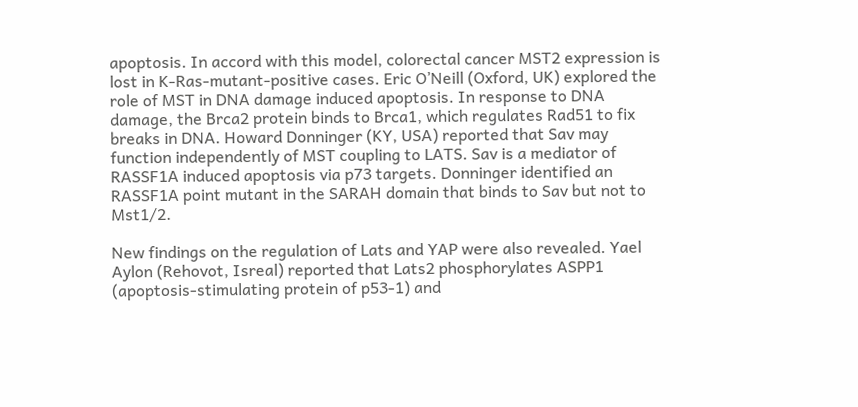apoptosis. In accord with this model, colorectal cancer MST2 expression is lost in K-Ras-mutant-positive cases. Eric O’Neill (Oxford, UK) explored the role of MST in DNA damage induced apoptosis. In response to DNA damage, the Brca2 protein binds to Brca1, which regulates Rad51 to fix breaks in DNA. Howard Donninger (KY, USA) reported that Sav may function independently of MST coupling to LATS. Sav is a mediator of RASSF1A induced apoptosis via p73 targets. Donninger identified an RASSF1A point mutant in the SARAH domain that binds to Sav but not to Mst1/2.

New findings on the regulation of Lats and YAP were also revealed. Yael Aylon (Rehovot, Isreal) reported that Lats2 phosphorylates ASPP1 (apoptosis-stimulating protein of p53-1) and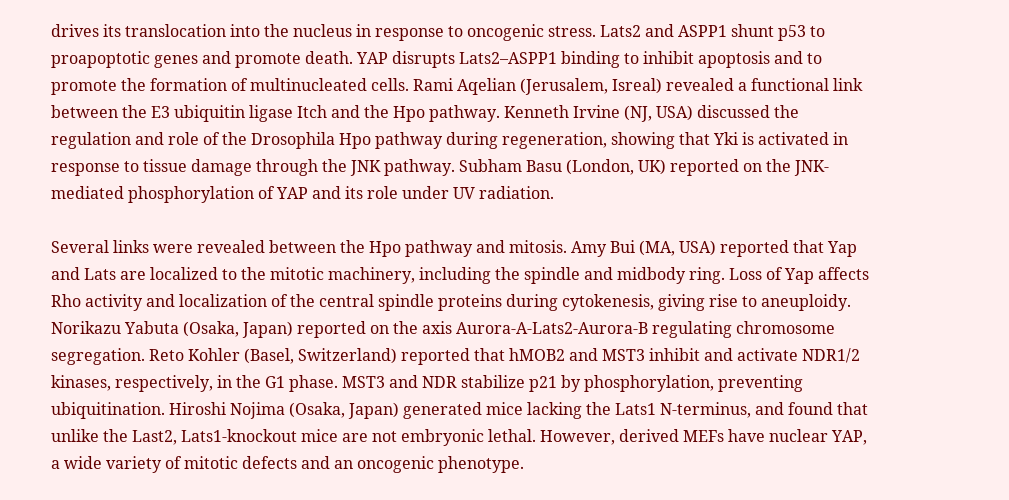drives its translocation into the nucleus in response to oncogenic stress. Lats2 and ASPP1 shunt p53 to proapoptotic genes and promote death. YAP disrupts Lats2–ASPP1 binding to inhibit apoptosis and to promote the formation of multinucleated cells. Rami Aqelian (Jerusalem, Isreal) revealed a functional link between the E3 ubiquitin ligase Itch and the Hpo pathway. Kenneth Irvine (NJ, USA) discussed the regulation and role of the Drosophila Hpo pathway during regeneration, showing that Yki is activated in response to tissue damage through the JNK pathway. Subham Basu (London, UK) reported on the JNK-mediated phosphorylation of YAP and its role under UV radiation.

Several links were revealed between the Hpo pathway and mitosis. Amy Bui (MA, USA) reported that Yap and Lats are localized to the mitotic machinery, including the spindle and midbody ring. Loss of Yap affects Rho activity and localization of the central spindle proteins during cytokenesis, giving rise to aneuploidy. Norikazu Yabuta (Osaka, Japan) reported on the axis Aurora-A-Lats2-Aurora-B regulating chromosome segregation. Reto Kohler (Basel, Switzerland) reported that hMOB2 and MST3 inhibit and activate NDR1/2 kinases, respectively, in the G1 phase. MST3 and NDR stabilize p21 by phosphorylation, preventing ubiquitination. Hiroshi Nojima (Osaka, Japan) generated mice lacking the Lats1 N-terminus, and found that unlike the Last2, Lats1-knockout mice are not embryonic lethal. However, derived MEFs have nuclear YAP, a wide variety of mitotic defects and an oncogenic phenotype.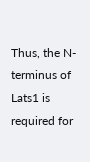Thus, the N-terminus of Lats1 is required for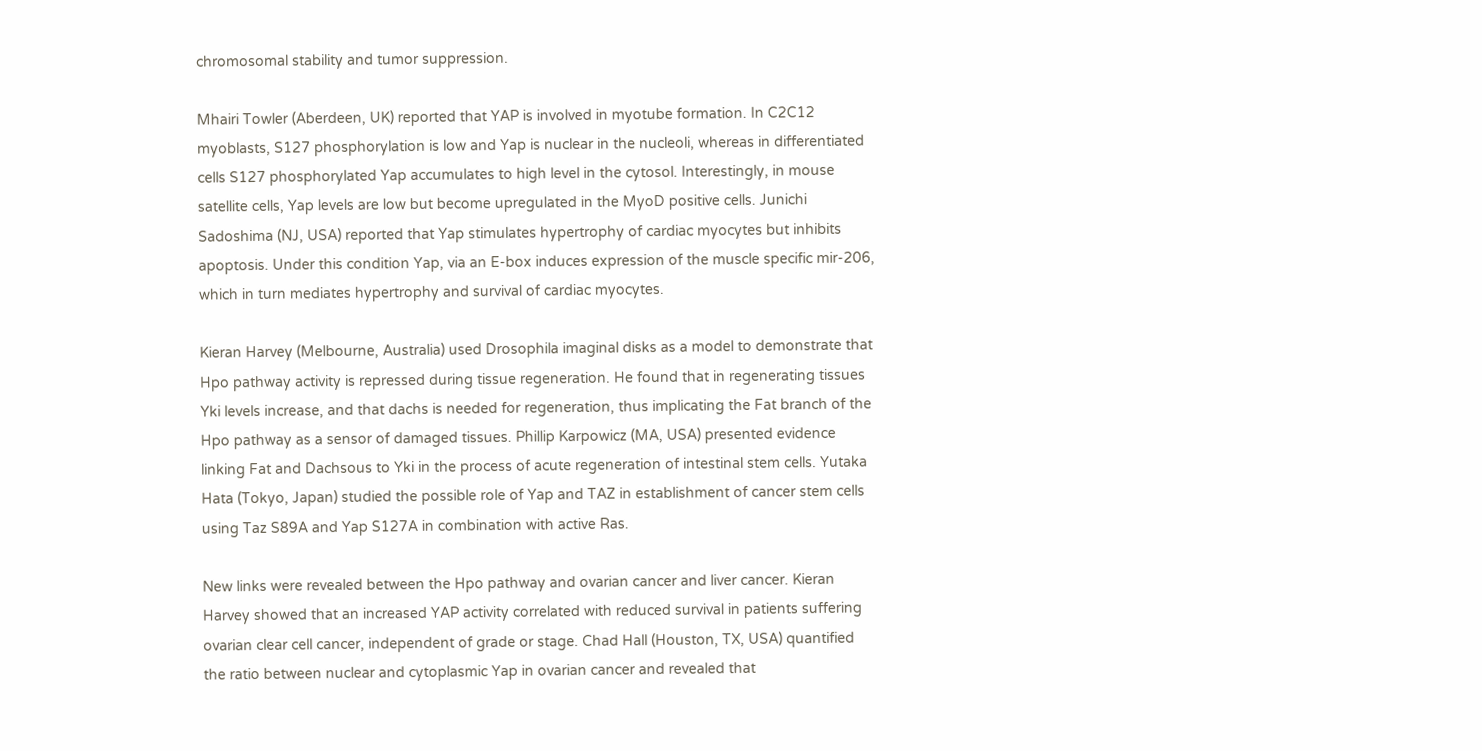chromosomal stability and tumor suppression.

Mhairi Towler (Aberdeen, UK) reported that YAP is involved in myotube formation. In C2C12 myoblasts, S127 phosphorylation is low and Yap is nuclear in the nucleoli, whereas in differentiated cells S127 phosphorylated Yap accumulates to high level in the cytosol. Interestingly, in mouse satellite cells, Yap levels are low but become upregulated in the MyoD positive cells. Junichi Sadoshima (NJ, USA) reported that Yap stimulates hypertrophy of cardiac myocytes but inhibits apoptosis. Under this condition Yap, via an E-box induces expression of the muscle specific mir-206, which in turn mediates hypertrophy and survival of cardiac myocytes.

Kieran Harvey (Melbourne, Australia) used Drosophila imaginal disks as a model to demonstrate that Hpo pathway activity is repressed during tissue regeneration. He found that in regenerating tissues Yki levels increase, and that dachs is needed for regeneration, thus implicating the Fat branch of the Hpo pathway as a sensor of damaged tissues. Phillip Karpowicz (MA, USA) presented evidence linking Fat and Dachsous to Yki in the process of acute regeneration of intestinal stem cells. Yutaka Hata (Tokyo, Japan) studied the possible role of Yap and TAZ in establishment of cancer stem cells using Taz S89A and Yap S127A in combination with active Ras.

New links were revealed between the Hpo pathway and ovarian cancer and liver cancer. Kieran Harvey showed that an increased YAP activity correlated with reduced survival in patients suffering ovarian clear cell cancer, independent of grade or stage. Chad Hall (Houston, TX, USA) quantified the ratio between nuclear and cytoplasmic Yap in ovarian cancer and revealed that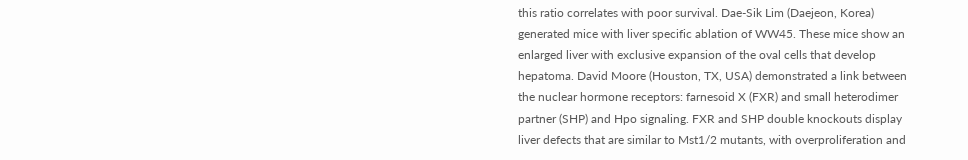this ratio correlates with poor survival. Dae-Sik Lim (Daejeon, Korea) generated mice with liver specific ablation of WW45. These mice show an enlarged liver with exclusive expansion of the oval cells that develop hepatoma. David Moore (Houston, TX, USA) demonstrated a link between the nuclear hormone receptors: farnesoid X (FXR) and small heterodimer partner (SHP) and Hpo signaling. FXR and SHP double knockouts display liver defects that are similar to Mst1/2 mutants, with overproliferation and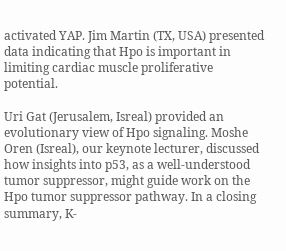activated YAP. Jim Martin (TX, USA) presented data indicating that Hpo is important in limiting cardiac muscle proliferative potential.

Uri Gat (Jerusalem, Isreal) provided an evolutionary view of Hpo signaling. Moshe Oren (Isreal), our keynote lecturer, discussed how insights into p53, as a well-understood tumor suppressor, might guide work on the Hpo tumor suppressor pathway. In a closing summary, K-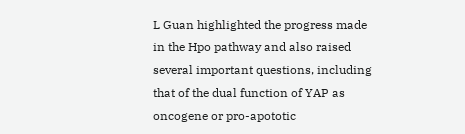L Guan highlighted the progress made in the Hpo pathway and also raised several important questions, including that of the dual function of YAP as oncogene or pro-apototic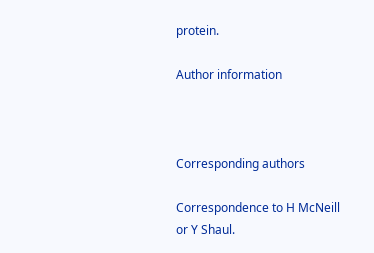protein.

Author information



Corresponding authors

Correspondence to H McNeill or Y Shaul.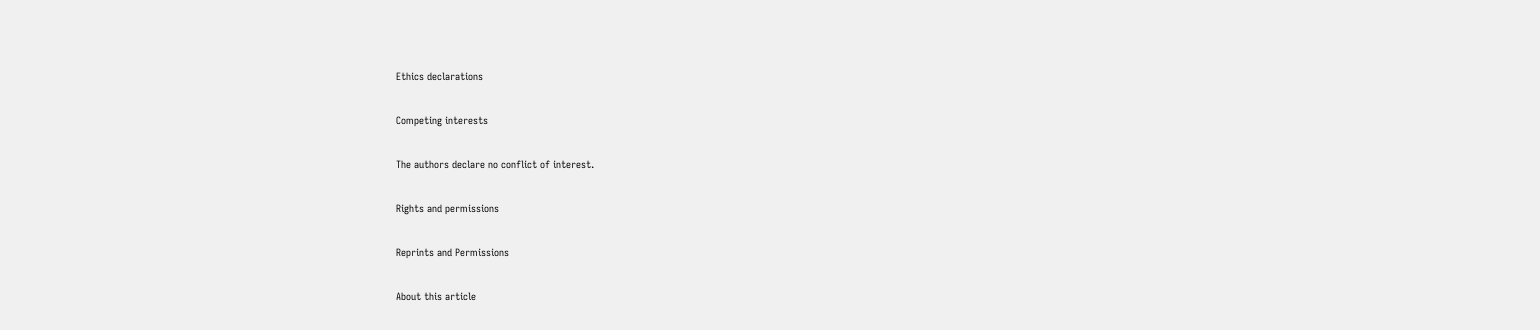Ethics declarations

Competing interests

The authors declare no conflict of interest.

Rights and permissions

Reprints and Permissions

About this article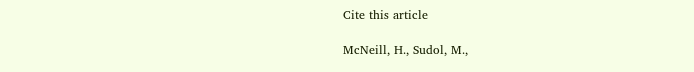Cite this article

McNeill, H., Sudol, M.,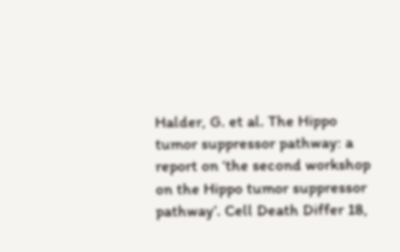Halder, G. et al. The Hippo tumor suppressor pathway: a report on ‘the second workshop on the Hippo tumor suppressor pathway’. Cell Death Differ 18,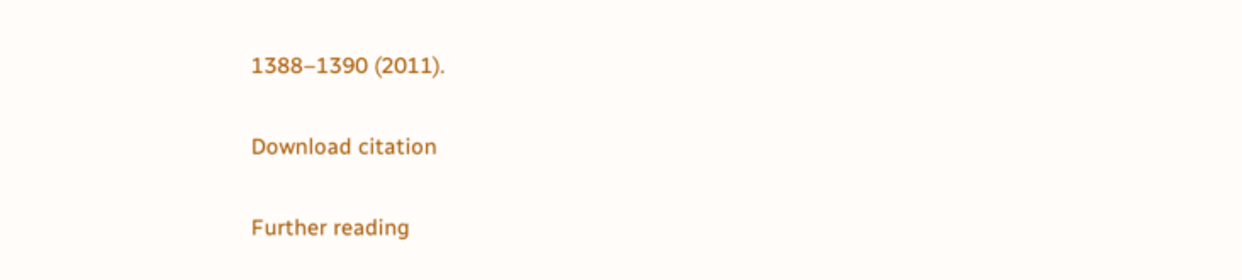1388–1390 (2011).

Download citation

Further reading